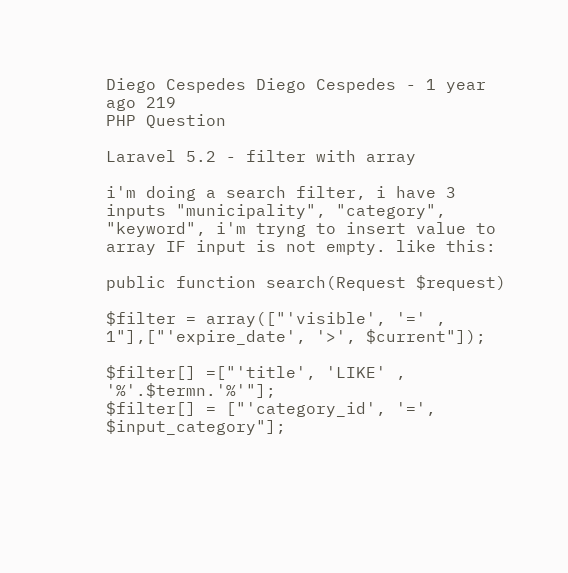Diego Cespedes Diego Cespedes - 1 year ago 219
PHP Question

Laravel 5.2 - filter with array

i'm doing a search filter, i have 3 inputs "municipality", "category", "keyword", i'm tryng to insert value to array IF input is not empty. like this:

public function search(Request $request)

$filter = array(["'visible', '=' , 1"],["'expire_date', '>', $current"]);

$filter[] =["'title', 'LIKE' , '%'.$termn.'%'"];
$filter[] = ["'category_id', '=', $input_category"];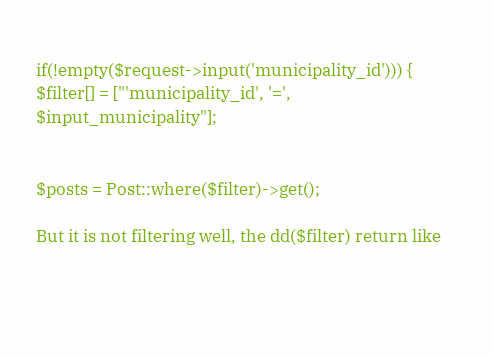if(!empty($request->input('municipality_id'))) {
$filter[] = ["'municipality_id', '=', $input_municipality"];


$posts = Post::where($filter)->get();

But it is not filtering well, the dd($filter) return like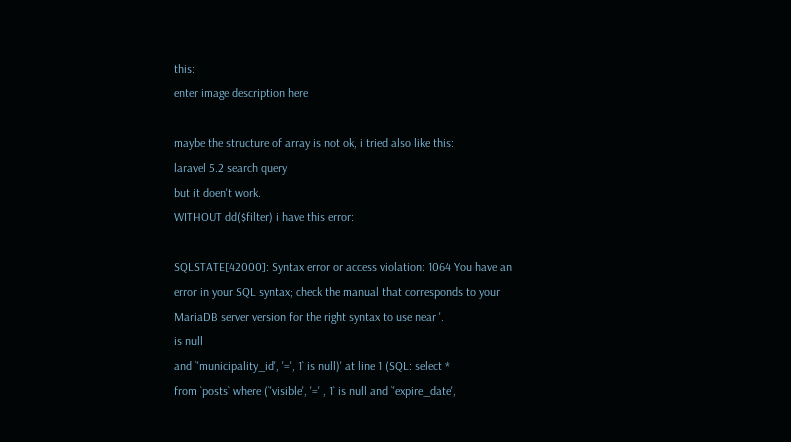this:
enter image description here

maybe the structure of array is not ok, i tried also like this:
laravel 5.2 search query
but it doen't work.
WITHOUT dd($filter) i have this error:

SQLSTATE[42000]: Syntax error or access violation: 1064 You have an
error in your SQL syntax; check the manual that corresponds to your
MariaDB server version for the right syntax to use near '.
is null
and `'municipality_id', '=', 1` is null)' at line 1 (SQL: select *
from `posts` where (`'visible', '=' , 1` is null and `'expire_date',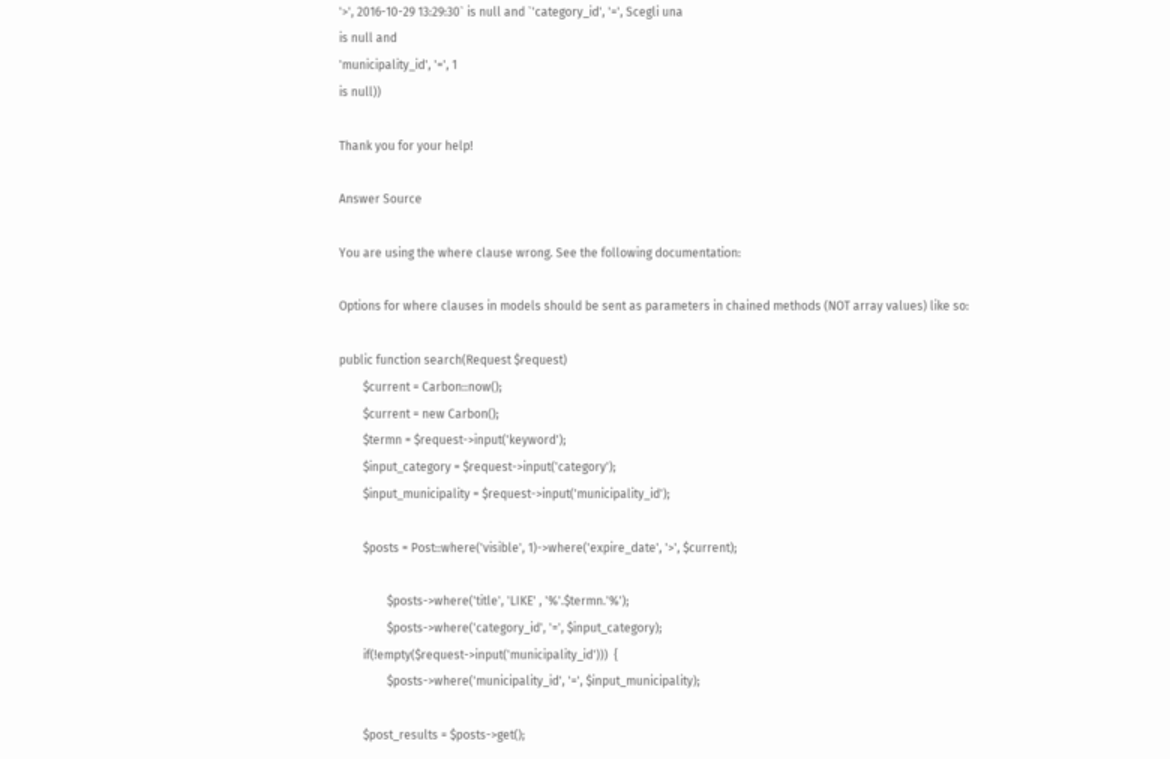'>', 2016-10-29 13:29:30` is null and `'category_id', '=', Scegli una
is null and
'municipality_id', '=', 1
is null))

Thank you for your help!

Answer Source

You are using the where clause wrong. See the following documentation:

Options for where clauses in models should be sent as parameters in chained methods (NOT array values) like so:

public function search(Request $request)
        $current = Carbon::now();
        $current = new Carbon();
        $termn = $request->input('keyword');
        $input_category = $request->input('category');
        $input_municipality = $request->input('municipality_id');

        $posts = Post::where('visible', 1)->where('expire_date', '>', $current);

                $posts->where('title', 'LIKE' , '%'.$termn.'%');
                $posts->where('category_id', '=', $input_category);
        if(!empty($request->input('municipality_id')))  {
                $posts->where('municipality_id', '=', $input_municipality);

        $post_results = $posts->get();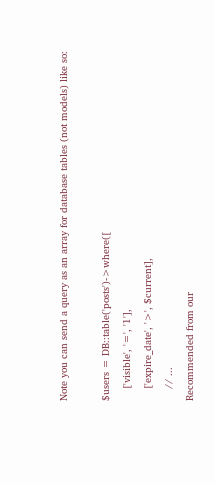Note you can send a query as an array for database tables (not models) like so:

$users = DB::table('posts')->where([
    ['visible', '=', '1'],
    ['expire_date', '>', $current],
    // ...
Recommended from our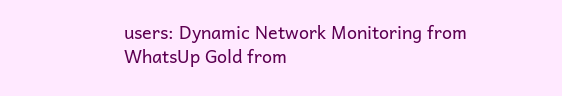users: Dynamic Network Monitoring from WhatsUp Gold from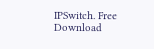IPSwitch. Free Download